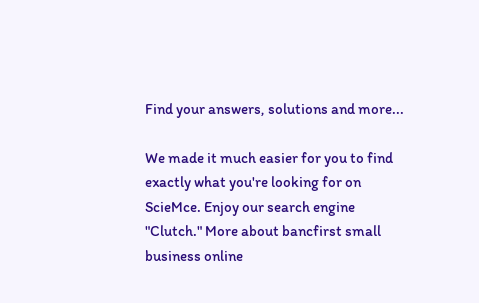Find your answers, solutions and more...

We made it much easier for you to find exactly what you're looking for on ScieMce. Enjoy our search engine "Clutch." More about bancfirst small business online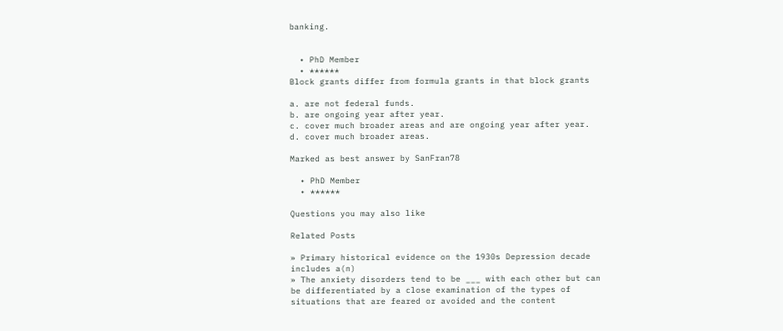banking.


  • PhD Member
  • ******
Block grants differ from formula grants in that block grants

a. are not federal funds.
b. are ongoing year after year.
c. cover much broader areas and are ongoing year after year.
d. cover much broader areas.

Marked as best answer by SanFran78

  • PhD Member
  • ******

Questions you may also like

Related Posts

» Primary historical evidence on the 1930s Depression decade includes a(n)
» The anxiety disorders tend to be ___ with each other but can be differentiated by a close examination of the types of situations that are feared or avoided and the content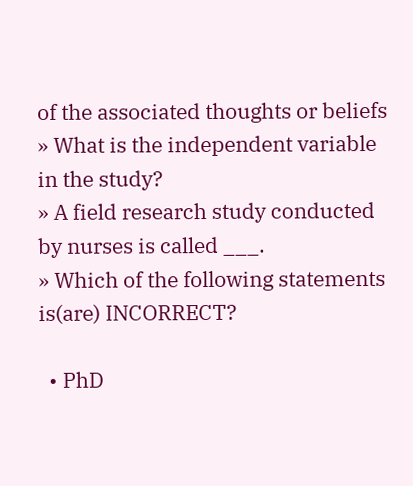of the associated thoughts or beliefs
» What is the independent variable in the study?
» A field research study conducted by nurses is called ___.
» Which of the following statements is(are) INCORRECT?

  • PhD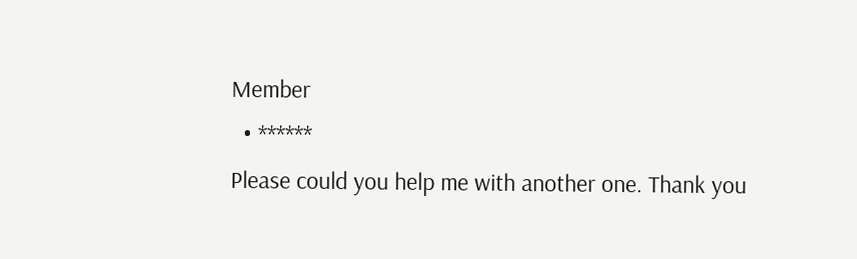Member
  • ******
Please could you help me with another one. Thank you